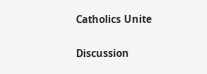Catholics Unite

Discussion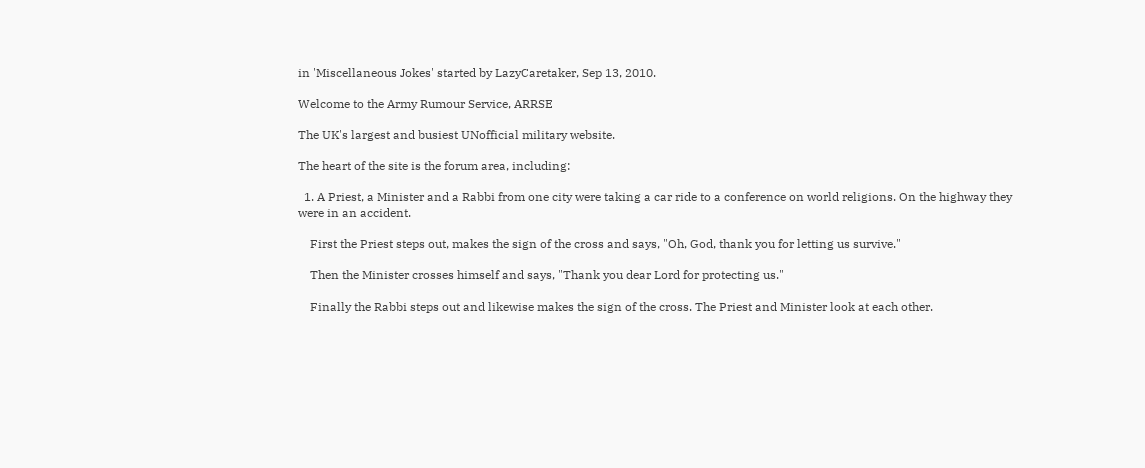in 'Miscellaneous Jokes' started by LazyCaretaker, Sep 13, 2010.

Welcome to the Army Rumour Service, ARRSE

The UK's largest and busiest UNofficial military website.

The heart of the site is the forum area, including:

  1. A Priest, a Minister and a Rabbi from one city were taking a car ride to a conference on world religions. On the highway they were in an accident.

    First the Priest steps out, makes the sign of the cross and says, "Oh, God, thank you for letting us survive."

    Then the Minister crosses himself and says, "Thank you dear Lord for protecting us."

    Finally the Rabbi steps out and likewise makes the sign of the cross. The Priest and Minister look at each other.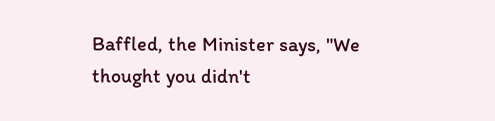Baffled, the Minister says, "We thought you didn't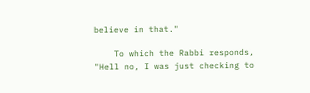believe in that."

    To which the Rabbi responds, "Hell no, I was just checking to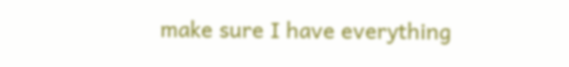make sure I have everything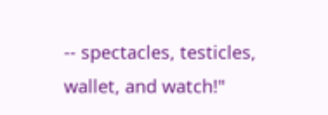-- spectacles, testicles, wallet, and watch!"